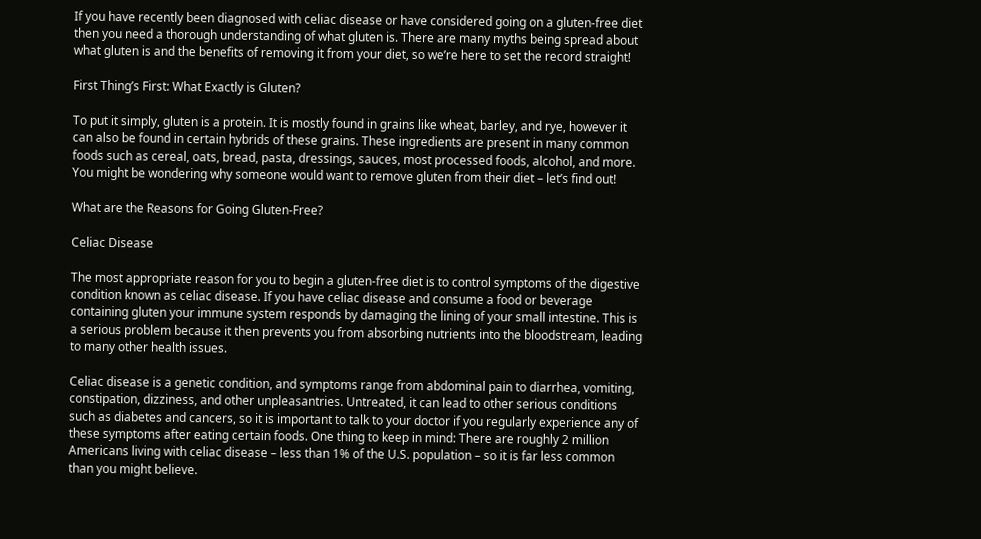If you have recently been diagnosed with celiac disease or have considered going on a gluten-free diet then you need a thorough understanding of what gluten is. There are many myths being spread about what gluten is and the benefits of removing it from your diet, so we’re here to set the record straight!

First Thing’s First: What Exactly is Gluten?

To put it simply, gluten is a protein. It is mostly found in grains like wheat, barley, and rye, however it can also be found in certain hybrids of these grains. These ingredients are present in many common foods such as cereal, oats, bread, pasta, dressings, sauces, most processed foods, alcohol, and more. You might be wondering why someone would want to remove gluten from their diet – let’s find out!

What are the Reasons for Going Gluten-Free?

Celiac Disease

The most appropriate reason for you to begin a gluten-free diet is to control symptoms of the digestive condition known as celiac disease. If you have celiac disease and consume a food or beverage containing gluten your immune system responds by damaging the lining of your small intestine. This is a serious problem because it then prevents you from absorbing nutrients into the bloodstream, leading to many other health issues.

Celiac disease is a genetic condition, and symptoms range from abdominal pain to diarrhea, vomiting, constipation, dizziness, and other unpleasantries. Untreated, it can lead to other serious conditions such as diabetes and cancers, so it is important to talk to your doctor if you regularly experience any of these symptoms after eating certain foods. One thing to keep in mind: There are roughly 2 million Americans living with celiac disease – less than 1% of the U.S. population – so it is far less common than you might believe.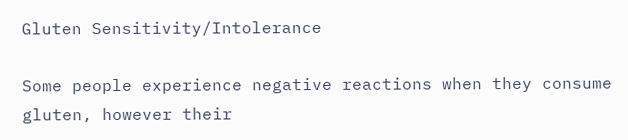Gluten Sensitivity/Intolerance

Some people experience negative reactions when they consume gluten, however their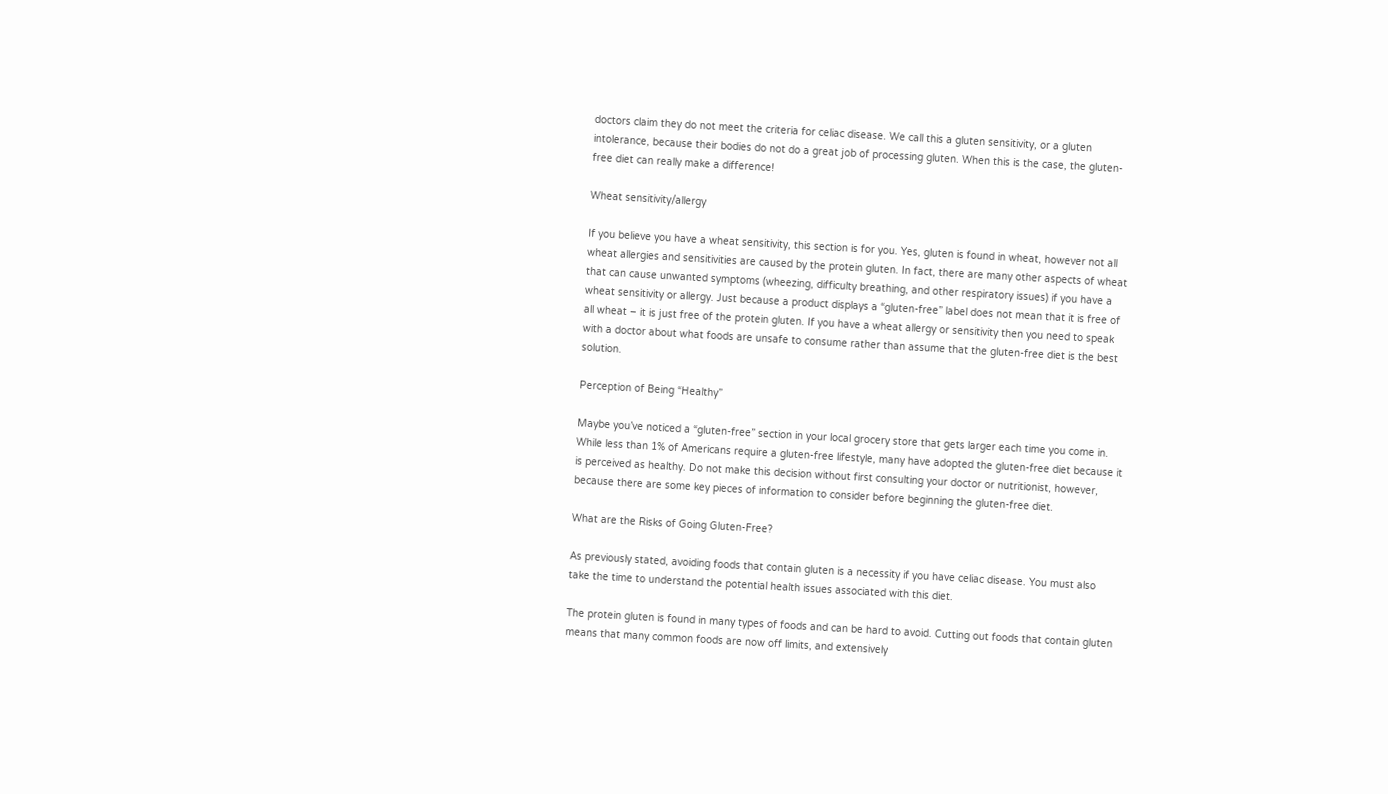doctors claim they do not meet the criteria for celiac disease. We call this a gluten sensitivity, or a gluten intolerance, because their bodies do not do a great job of processing gluten. When this is the case, the gluten-free diet can really make a difference!

Wheat sensitivity/allergy

If you believe you have a wheat sensitivity, this section is for you. Yes, gluten is found in wheat, however not all wheat allergies and sensitivities are caused by the protein gluten. In fact, there are many other aspects of wheat that can cause unwanted symptoms (wheezing, difficulty breathing, and other respiratory issues) if you have a wheat sensitivity or allergy. Just because a product displays a “gluten-free” label does not mean that it is free of all wheat – it is just free of the protein gluten. If you have a wheat allergy or sensitivity then you need to speak with a doctor about what foods are unsafe to consume rather than assume that the gluten-free diet is the best solution.

Perception of Being “Healthy”

Maybe you’ve noticed a “gluten-free” section in your local grocery store that gets larger each time you come in. While less than 1% of Americans require a gluten-free lifestyle, many have adopted the gluten-free diet because it is perceived as healthy. Do not make this decision without first consulting your doctor or nutritionist, however, because there are some key pieces of information to consider before beginning the gluten-free diet.

What are the Risks of Going Gluten-Free?

As previously stated, avoiding foods that contain gluten is a necessity if you have celiac disease. You must also take the time to understand the potential health issues associated with this diet.

The protein gluten is found in many types of foods and can be hard to avoid. Cutting out foods that contain gluten means that many common foods are now off limits, and extensively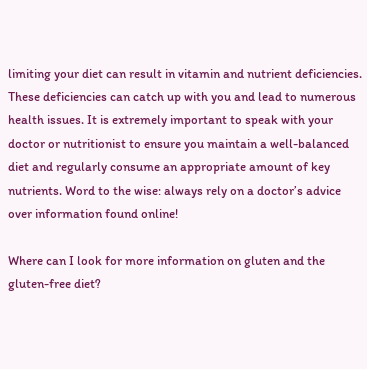limiting your diet can result in vitamin and nutrient deficiencies. These deficiencies can catch up with you and lead to numerous health issues. It is extremely important to speak with your doctor or nutritionist to ensure you maintain a well-balanced diet and regularly consume an appropriate amount of key nutrients. Word to the wise: always rely on a doctor’s advice over information found online!

Where can I look for more information on gluten and the gluten-free diet?